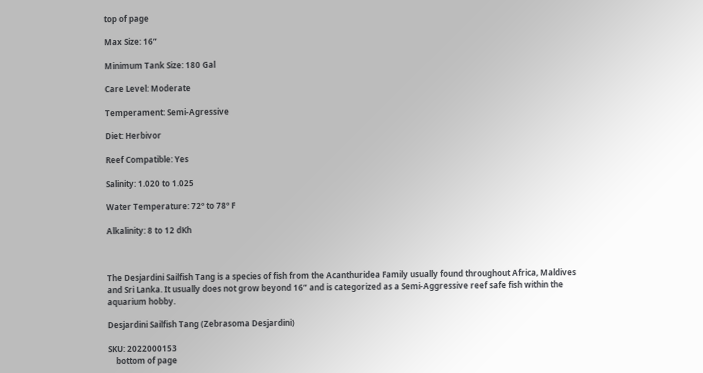top of page

Max Size: 16”

Minimum Tank Size: 180 Gal

Care Level: Moderate

Temperament: Semi-Agressive

Diet: Herbivor

Reef Compatible: Yes

Salinity: 1.020 to 1.025

Water Temperature: 72º to 78º F

Alkalinity: 8 to 12 dKh



The Desjardini Sailfish Tang is a species of fish from the Acanthuridea Family usually found throughout Africa, Maldives and Sri Lanka. It usually does not grow beyond 16” and is categorized as a Semi-Aggressive reef safe fish within the aquarium hobby.

Desjardini Sailfish Tang (Zebrasoma Desjardini)

SKU: 2022000153
    bottom of page